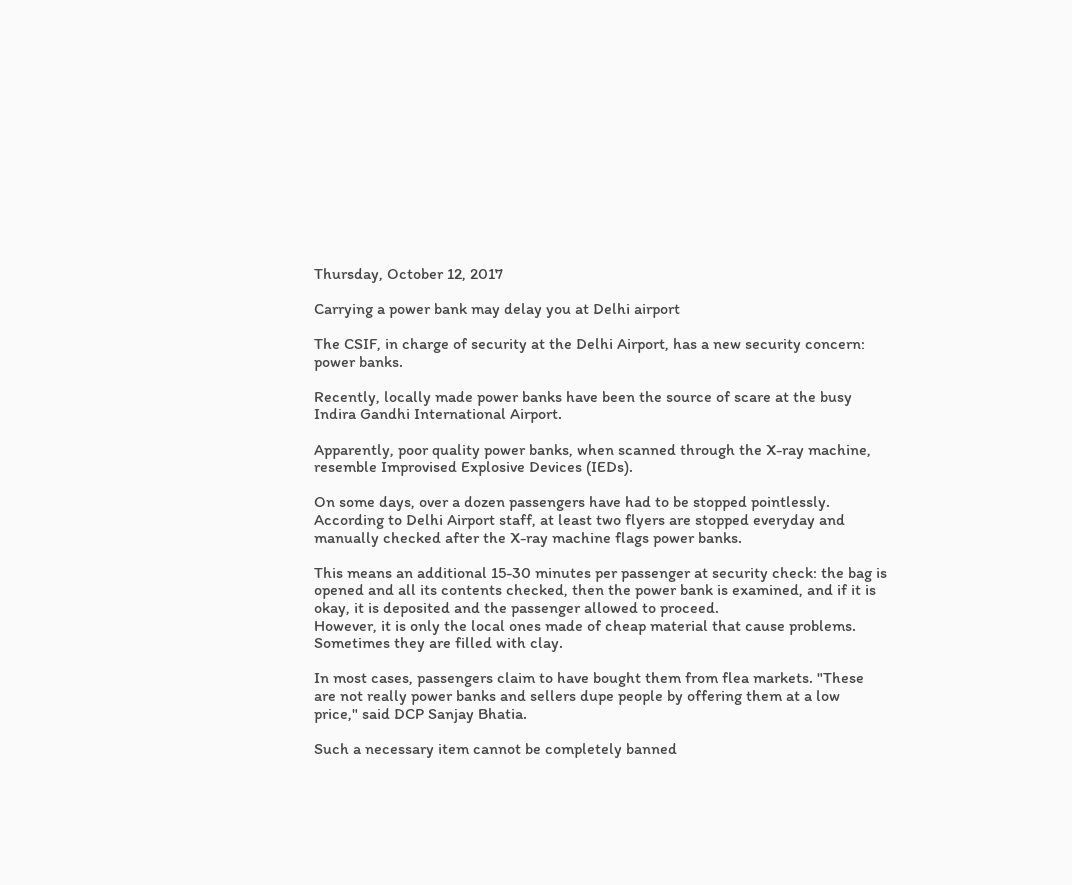Thursday, October 12, 2017

Carrying a power bank may delay you at Delhi airport

The CSIF, in charge of security at the Delhi Airport, has a new security concern: power banks.

Recently, locally made power banks have been the source of scare at the busy Indira Gandhi International Airport.

Apparently, poor quality power banks, when scanned through the X-ray machine, resemble Improvised Explosive Devices (IEDs).

On some days, over a dozen passengers have had to be stopped pointlessly.
According to Delhi Airport staff, at least two flyers are stopped everyday and manually checked after the X-ray machine flags power banks.

This means an additional 15-30 minutes per passenger at security check: the bag is opened and all its contents checked, then the power bank is examined, and if it is okay, it is deposited and the passenger allowed to proceed.
However, it is only the local ones made of cheap material that cause problems. Sometimes they are filled with clay.

In most cases, passengers claim to have bought them from flea markets. "These are not really power banks and sellers dupe people by offering them at a low price," said DCP Sanjay Bhatia.

Such a necessary item cannot be completely banned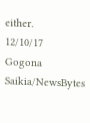either.
12/10/17  Gogona Saikia/NewsBytes